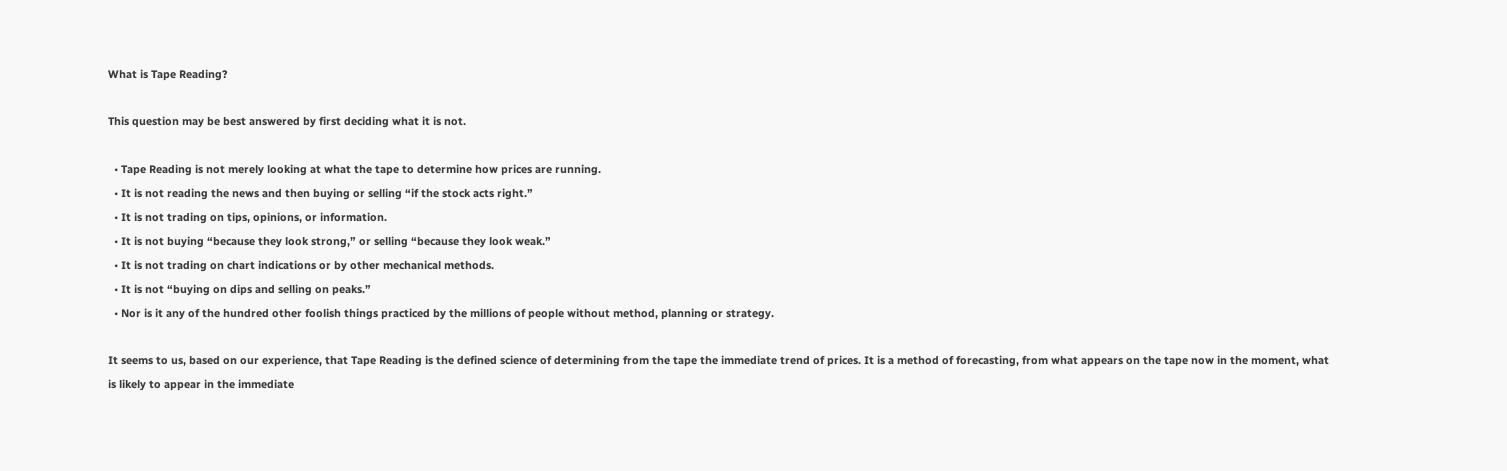What is Tape Reading?

This question may be best answered by first deciding what it is not.

  • Tape Reading is not merely looking at what the tape to determine how prices are running.
  • It is not reading the news and then buying or selling “if the stock acts right.”
  • It is not trading on tips, opinions, or information.
  • It is not buying “because they look strong,” or selling “because they look weak.”
  • It is not trading on chart indications or by other mechanical methods.
  • It is not “buying on dips and selling on peaks.”
  • Nor is it any of the hundred other foolish things practiced by the millions of people without method, planning or strategy.

It seems to us, based on our experience, that Tape Reading is the defined science of determining from the tape the immediate trend of prices. It is a method of forecasting, from what appears on the tape now in the moment, what is likely to appear in the immediate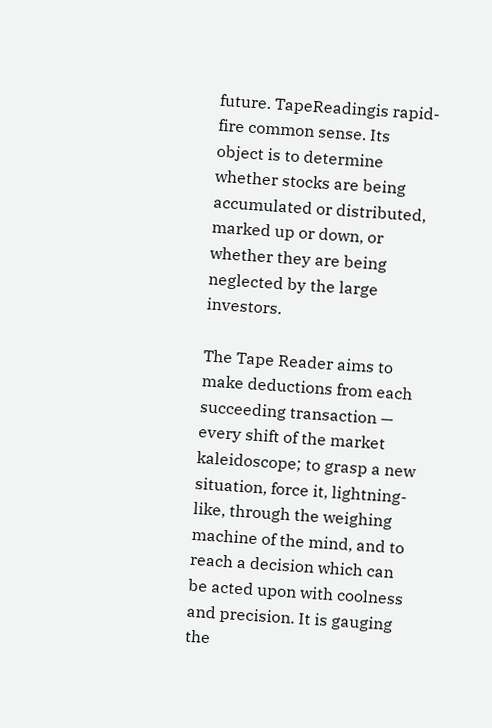future. TapeReadingis rapid- fire common sense. Its object is to determine whether stocks are being accumulated or distributed, marked up or down, or whether they are being neglected by the large investors.

The Tape Reader aims to make deductions from each succeeding transaction — every shift of the market kaleidoscope; to grasp a new situation, force it, lightning- like, through the weighing machine of the mind, and to reach a decision which can be acted upon with coolness and precision. It is gauging the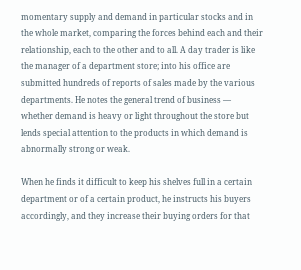momentary supply and demand in particular stocks and in the whole market, comparing the forces behind each and their relationship, each to the other and to all. A day trader is like the manager of a department store; into his office are submitted hundreds of reports of sales made by the various departments. He notes the general trend of business — whether demand is heavy or light throughout the store but lends special attention to the products in which demand is abnormally strong or weak.

When he finds it difficult to keep his shelves full in a certain department or of a certain product, he instructs his buyers accordingly, and they increase their buying orders for that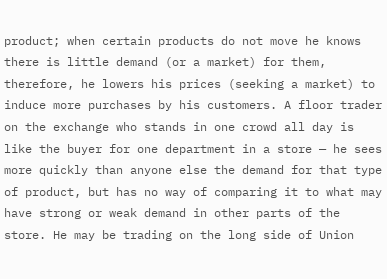product; when certain products do not move he knows there is little demand (or a market) for them, therefore, he lowers his prices (seeking a market) to induce more purchases by his customers. A floor trader on the exchange who stands in one crowd all day is like the buyer for one department in a store — he sees more quickly than anyone else the demand for that type of product, but has no way of comparing it to what may have strong or weak demand in other parts of the store. He may be trading on the long side of Union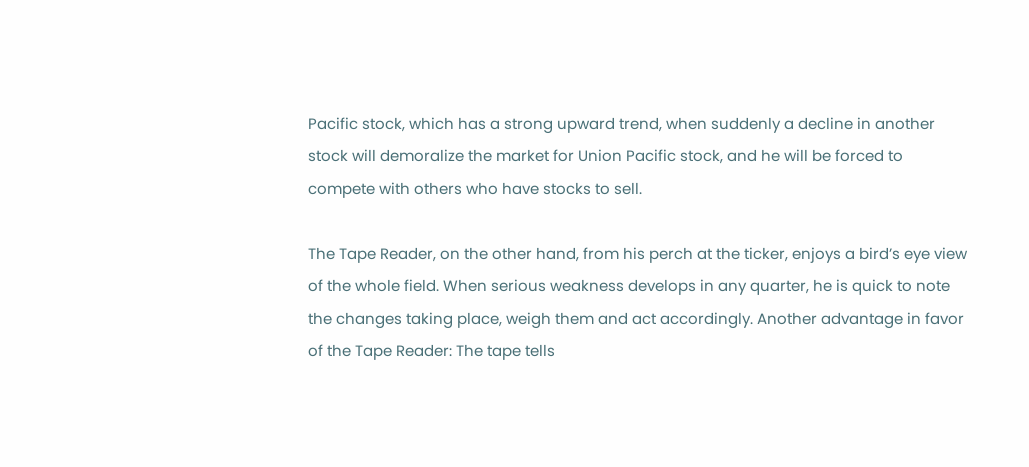Pacific stock, which has a strong upward trend, when suddenly a decline in another stock will demoralize the market for Union Pacific stock, and he will be forced to compete with others who have stocks to sell.

The Tape Reader, on the other hand, from his perch at the ticker, enjoys a bird’s eye view of the whole field. When serious weakness develops in any quarter, he is quick to note the changes taking place, weigh them and act accordingly. Another advantage in favor of the Tape Reader: The tape tells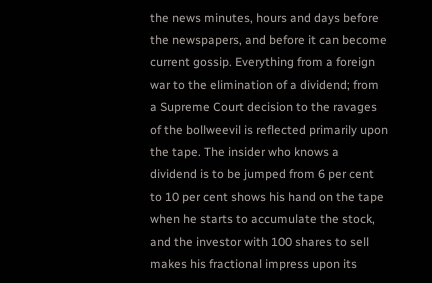the news minutes, hours and days before the newspapers, and before it can become current gossip. Everything from a foreign war to the elimination of a dividend; from a Supreme Court decision to the ravages of the bollweevil is reflected primarily upon the tape. The insider who knows a dividend is to be jumped from 6 per cent to 10 per cent shows his hand on the tape when he starts to accumulate the stock, and the investor with 100 shares to sell makes his fractional impress upon its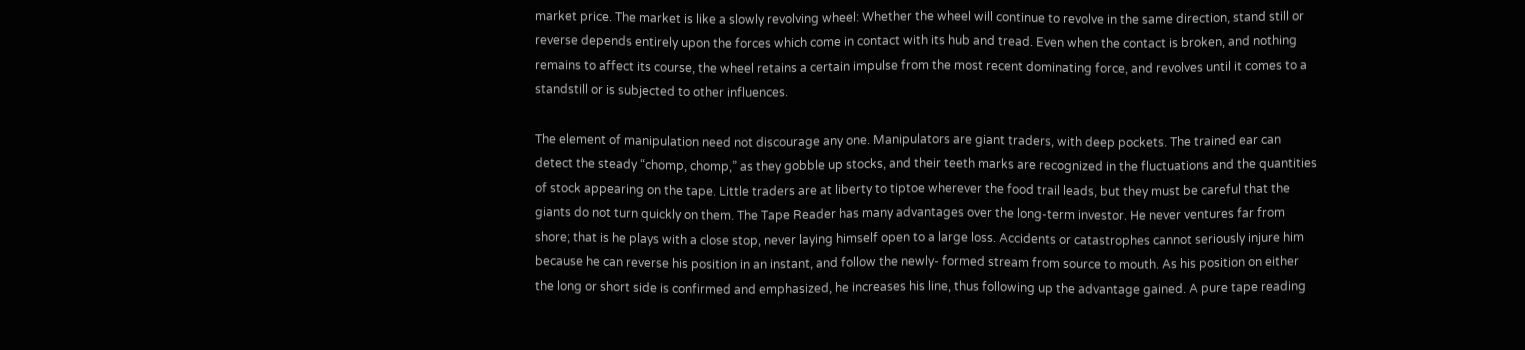market price. The market is like a slowly revolving wheel: Whether the wheel will continue to revolve in the same direction, stand still or reverse depends entirely upon the forces which come in contact with its hub and tread. Even when the contact is broken, and nothing remains to affect its course, the wheel retains a certain impulse from the most recent dominating force, and revolves until it comes to a standstill or is subjected to other influences.

The element of manipulation need not discourage any one. Manipulators are giant traders, with deep pockets. The trained ear can detect the steady “chomp, chomp,” as they gobble up stocks, and their teeth marks are recognized in the fluctuations and the quantities of stock appearing on the tape. Little traders are at liberty to tiptoe wherever the food trail leads, but they must be careful that the giants do not turn quickly on them. The Tape Reader has many advantages over the long-term investor. He never ventures far from shore; that is he plays with a close stop, never laying himself open to a large loss. Accidents or catastrophes cannot seriously injure him because he can reverse his position in an instant, and follow the newly- formed stream from source to mouth. As his position on either the long or short side is confirmed and emphasized, he increases his line, thus following up the advantage gained. A pure tape reading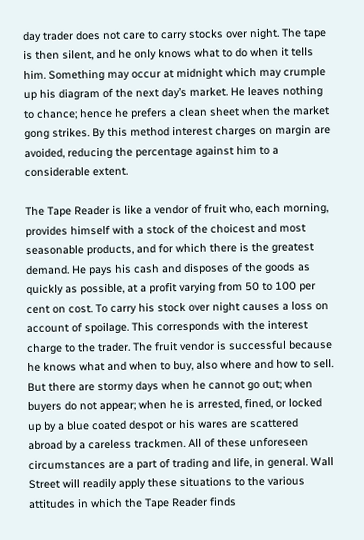day trader does not care to carry stocks over night. The tape is then silent, and he only knows what to do when it tells him. Something may occur at midnight which may crumple up his diagram of the next day’s market. He leaves nothing to chance; hence he prefers a clean sheet when the market gong strikes. By this method interest charges on margin are avoided, reducing the percentage against him to a considerable extent.

The Tape Reader is like a vendor of fruit who, each morning, provides himself with a stock of the choicest and most seasonable products, and for which there is the greatest demand. He pays his cash and disposes of the goods as quickly as possible, at a profit varying from 50 to 100 per cent on cost. To carry his stock over night causes a loss on account of spoilage. This corresponds with the interest charge to the trader. The fruit vendor is successful because he knows what and when to buy, also where and how to sell. But there are stormy days when he cannot go out; when buyers do not appear; when he is arrested, fined, or locked up by a blue coated despot or his wares are scattered abroad by a careless trackmen. All of these unforeseen circumstances are a part of trading and life, in general. Wall Street will readily apply these situations to the various attitudes in which the Tape Reader finds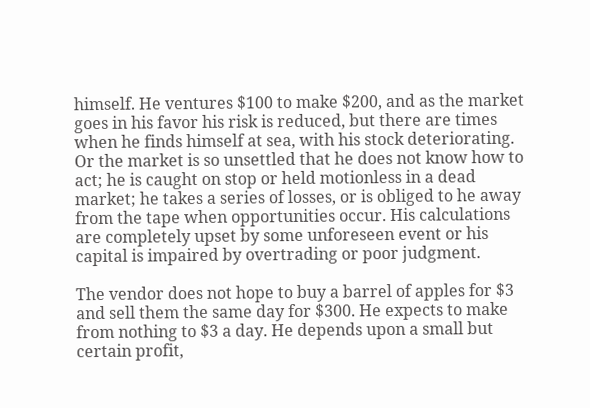himself. He ventures $100 to make $200, and as the market goes in his favor his risk is reduced, but there are times when he finds himself at sea, with his stock deteriorating. Or the market is so unsettled that he does not know how to act; he is caught on stop or held motionless in a dead market; he takes a series of losses, or is obliged to he away from the tape when opportunities occur. His calculations are completely upset by some unforeseen event or his capital is impaired by overtrading or poor judgment.

The vendor does not hope to buy a barrel of apples for $3 and sell them the same day for $300. He expects to make from nothing to $3 a day. He depends upon a small but certain profit,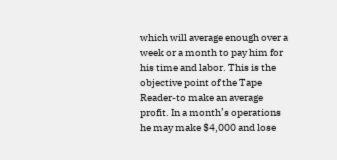which will average enough over a week or a month to pay him for his time and labor. This is the objective point of the Tape Reader-to make an average profit. In a month’s operations he may make $4,000 and lose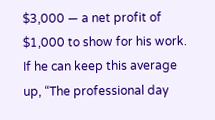$3,000 — a net profit of $1,000 to show for his work. If he can keep this average up, “The professional day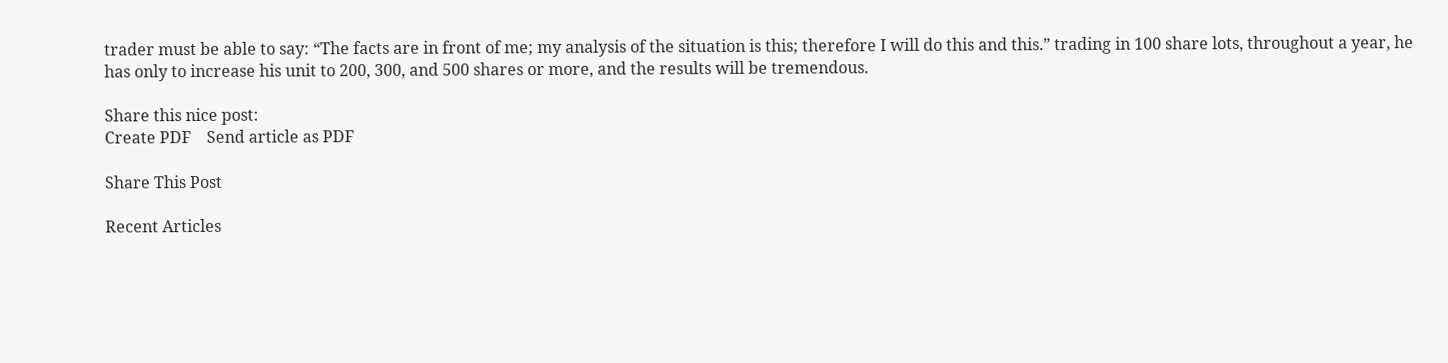trader must be able to say: “The facts are in front of me; my analysis of the situation is this; therefore I will do this and this.” trading in 100 share lots, throughout a year, he has only to increase his unit to 200, 300, and 500 shares or more, and the results will be tremendous.

Share this nice post:
Create PDF    Send article as PDF

Share This Post

Recent Articles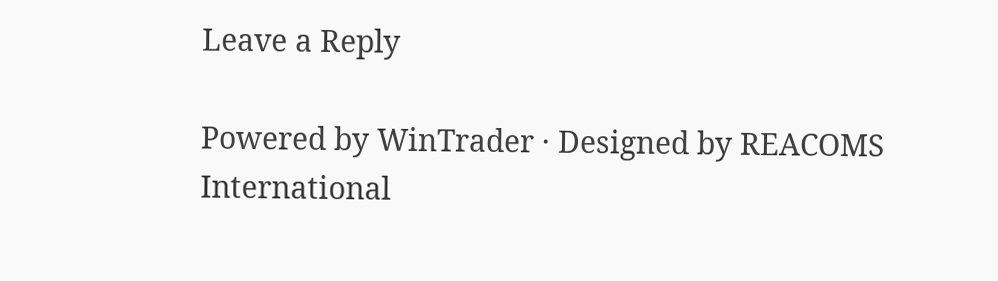Leave a Reply

Powered by WinTrader · Designed by REACOMS International